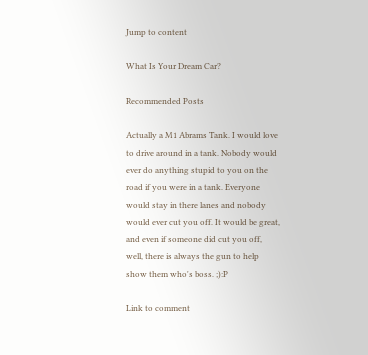Jump to content

What Is Your Dream Car?

Recommended Posts

Actually a M1 Abrams Tank. I would love to drive around in a tank. Nobody would ever do anything stupid to you on the road if you were in a tank. Everyone would stay in there lanes and nobody would ever cut you off. It would be great, and even if someone did cut you off, well, there is always the gun to help show them who's boss. ;):P

Link to comment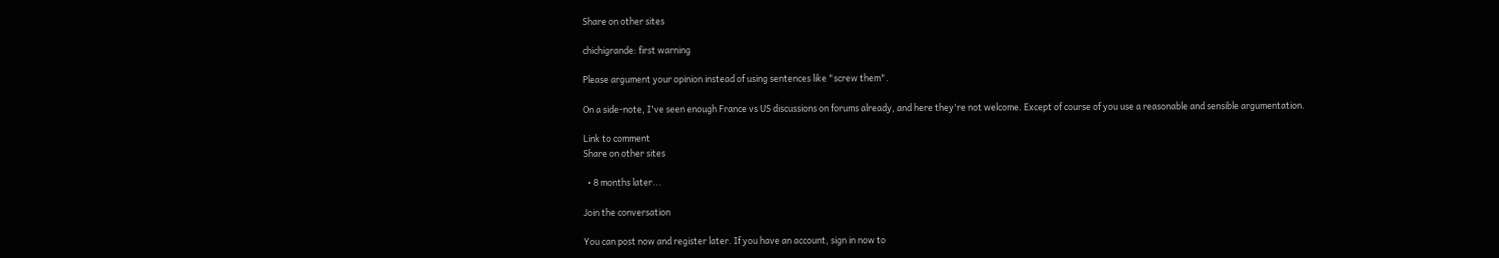Share on other sites

chichigrande: first warning

Please argument your opinion instead of using sentences like "screw them".

On a side-note, I've seen enough France vs US discussions on forums already, and here they're not welcome. Except of course of you use a reasonable and sensible argumentation.

Link to comment
Share on other sites

  • 8 months later...

Join the conversation

You can post now and register later. If you have an account, sign in now to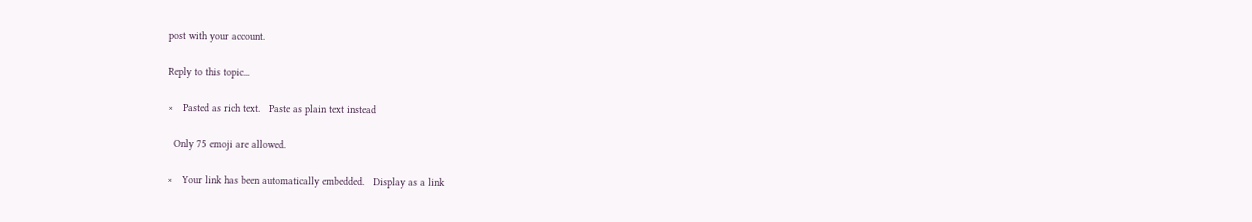post with your account.

Reply to this topic...

×   Pasted as rich text.   Paste as plain text instead

  Only 75 emoji are allowed.

×   Your link has been automatically embedded.   Display as a link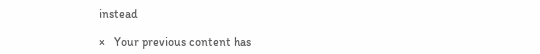instead

×   Your previous content has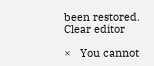been restored.   Clear editor

×   You cannot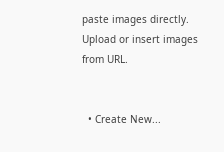paste images directly. Upload or insert images from URL.


  • Create New...